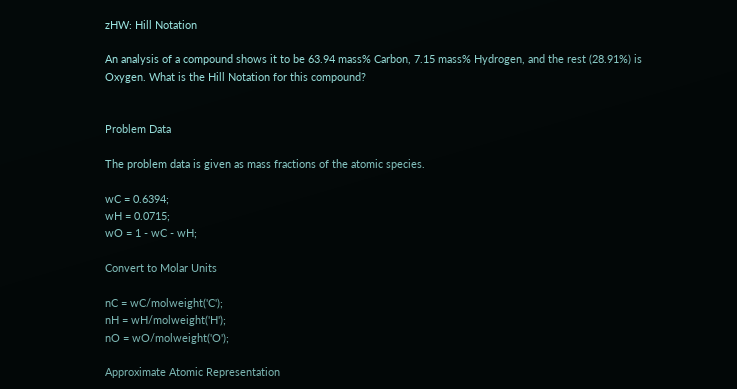zHW: Hill Notation

An analysis of a compound shows it to be 63.94 mass% Carbon, 7.15 mass% Hydrogen, and the rest (28.91%) is Oxygen. What is the Hill Notation for this compound?


Problem Data

The problem data is given as mass fractions of the atomic species.

wC = 0.6394;
wH = 0.0715;
wO = 1 - wC - wH;

Convert to Molar Units

nC = wC/molweight('C');
nH = wH/molweight('H');
nO = wO/molweight('O');

Approximate Atomic Representation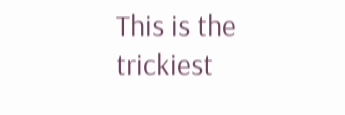This is the trickiest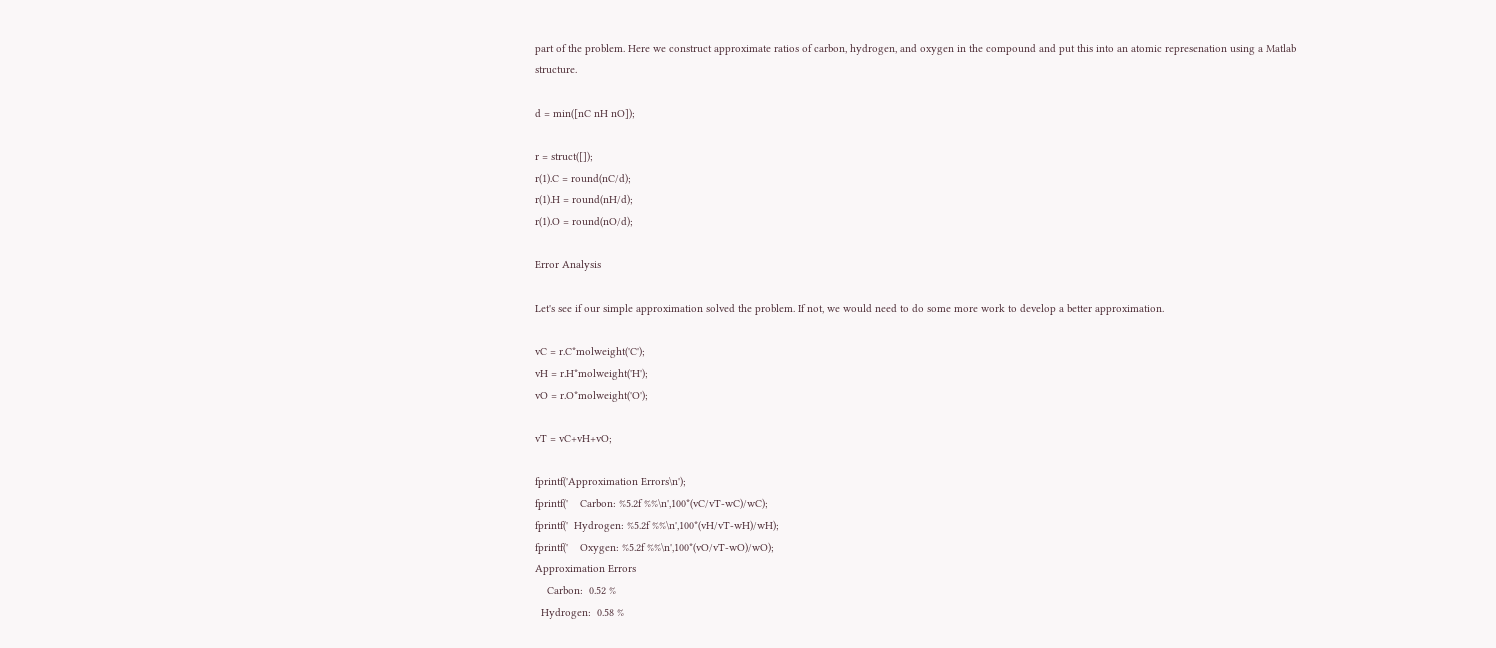part of the problem. Here we construct approximate ratios of carbon, hydrogen, and oxygen in the compound and put this into an atomic represenation using a Matlab structure.

d = min([nC nH nO]);

r = struct([]);
r(1).C = round(nC/d);
r(1).H = round(nH/d);
r(1).O = round(nO/d);

Error Analysis

Let's see if our simple approximation solved the problem. If not, we would need to do some more work to develop a better approximation.

vC = r.C*molweight('C');
vH = r.H*molweight('H');
vO = r.O*molweight('O');

vT = vC+vH+vO;

fprintf('Approximation Errors\n');
fprintf('    Carbon: %5.2f %%\n',100*(vC/vT-wC)/wC);
fprintf('  Hydrogen: %5.2f %%\n',100*(vH/vT-wH)/wH);
fprintf('    Oxygen: %5.2f %%\n',100*(vO/vT-wO)/wO);
Approximation Errors
    Carbon:  0.52 %
  Hydrogen:  0.58 %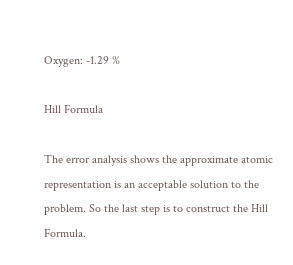Oxygen: -1.29 %

Hill Formula

The error analysis shows the approximate atomic representation is an acceptable solution to the problem. So the last step is to construct the Hill Formula.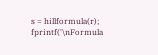s = hillformula(r);
fprintf('\nFormula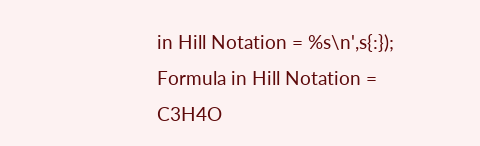in Hill Notation = %s\n',s{:});
Formula in Hill Notation = C3H4O